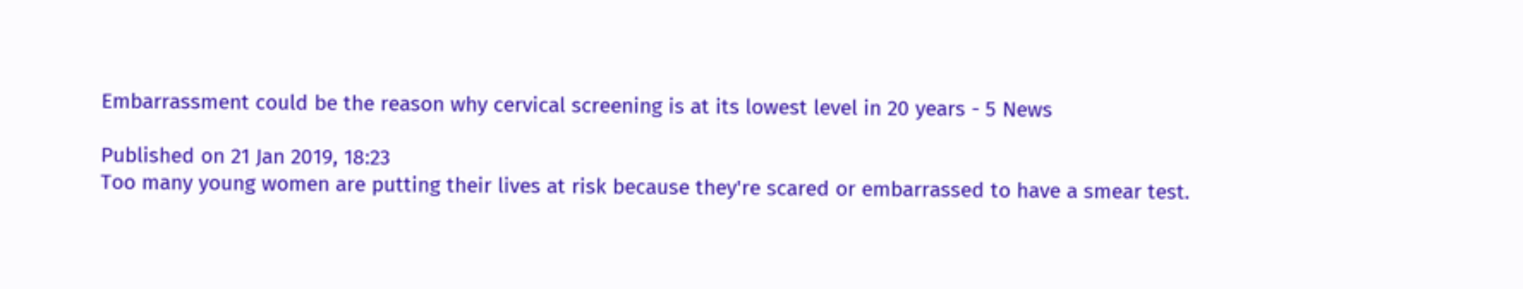Embarrassment could be the reason why cervical screening is at its lowest level in 20 years - 5 News

Published on 21 Jan 2019, 18:23
Too many young women are putting their lives at risk because they're scared or embarrassed to have a smear test.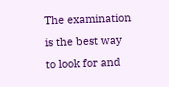The examination is the best way to look for and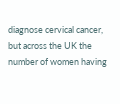diagnose cervical cancer, but across the UK the number of women having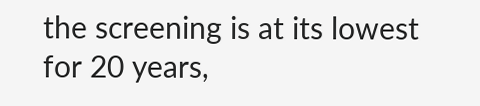the screening is at its lowest for 20 years,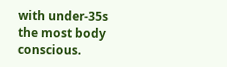with under-35s the most body conscious.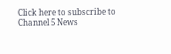Click here to subscribe to Channel 5 News